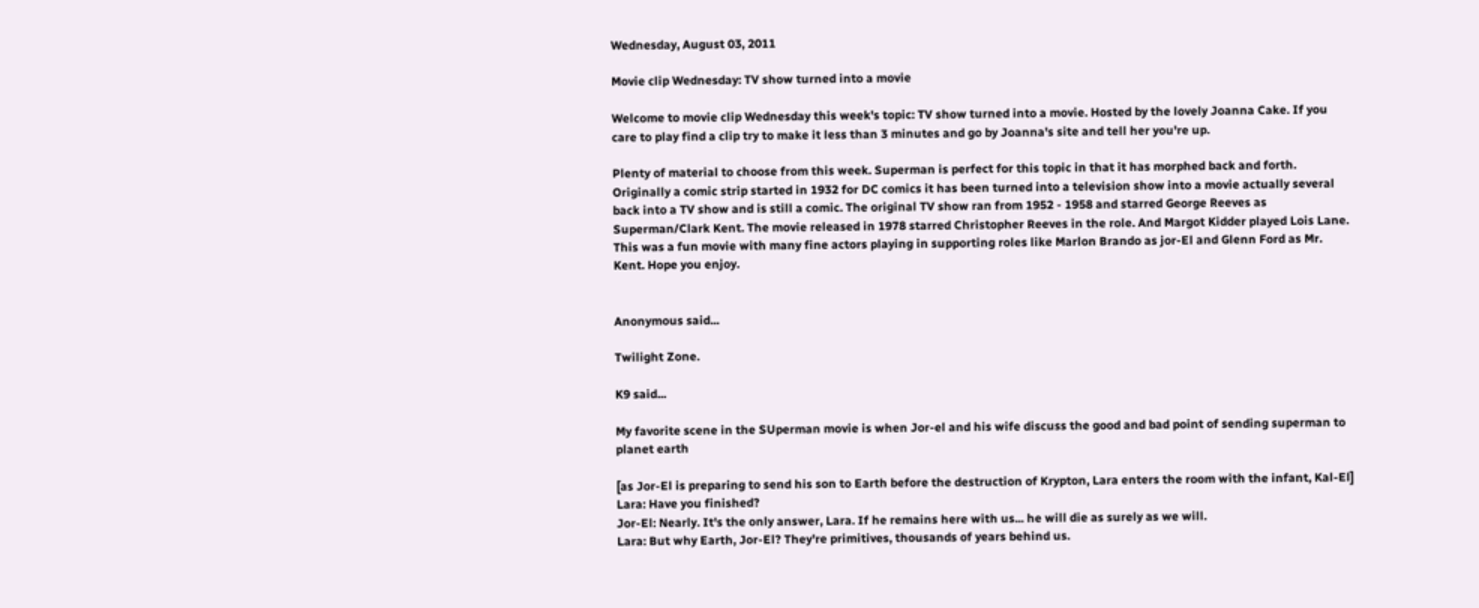Wednesday, August 03, 2011

Movie clip Wednesday: TV show turned into a movie

Welcome to movie clip Wednesday this week's topic: TV show turned into a movie. Hosted by the lovely Joanna Cake. If you care to play find a clip try to make it less than 3 minutes and go by Joanna's site and tell her you're up.

Plenty of material to choose from this week. Superman is perfect for this topic in that it has morphed back and forth. Originally a comic strip started in 1932 for DC comics it has been turned into a television show into a movie actually several back into a TV show and is still a comic. The original TV show ran from 1952 - 1958 and starred George Reeves as Superman/Clark Kent. The movie released in 1978 starred Christopher Reeves in the role. And Margot Kidder played Lois Lane. This was a fun movie with many fine actors playing in supporting roles like Marlon Brando as jor-El and Glenn Ford as Mr. Kent. Hope you enjoy.


Anonymous said...

Twilight Zone.

K9 said...

My favorite scene in the SUperman movie is when Jor-el and his wife discuss the good and bad point of sending superman to planet earth

[as Jor-El is preparing to send his son to Earth before the destruction of Krypton, Lara enters the room with the infant, Kal-El]
Lara: Have you finished?
Jor-El: Nearly. It's the only answer, Lara. If he remains here with us... he will die as surely as we will.
Lara: But why Earth, Jor-El? They're primitives, thousands of years behind us.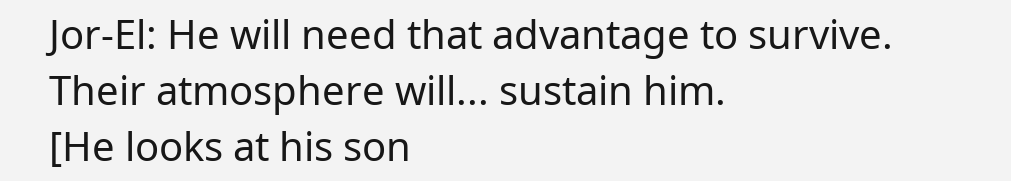Jor-El: He will need that advantage to survive. Their atmosphere will... sustain him.
[He looks at his son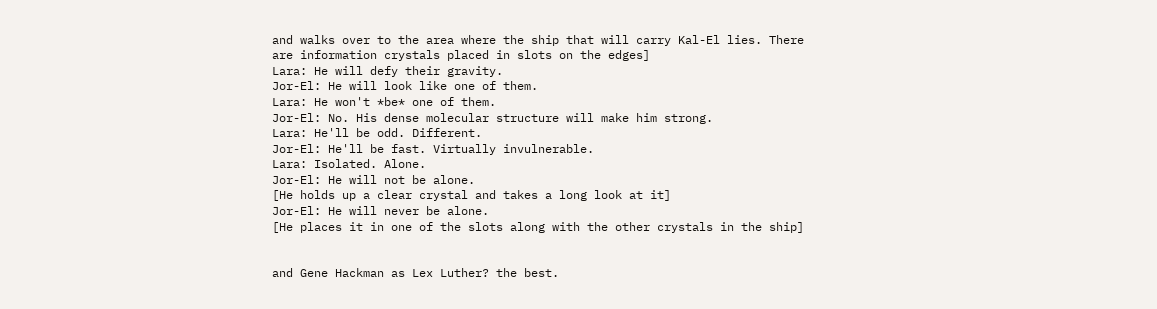and walks over to the area where the ship that will carry Kal-El lies. There are information crystals placed in slots on the edges]
Lara: He will defy their gravity.
Jor-El: He will look like one of them.
Lara: He won't *be* one of them.
Jor-El: No. His dense molecular structure will make him strong.
Lara: He'll be odd. Different.
Jor-El: He'll be fast. Virtually invulnerable.
Lara: Isolated. Alone.
Jor-El: He will not be alone.
[He holds up a clear crystal and takes a long look at it]
Jor-El: He will never be alone.
[He places it in one of the slots along with the other crystals in the ship]


and Gene Hackman as Lex Luther? the best.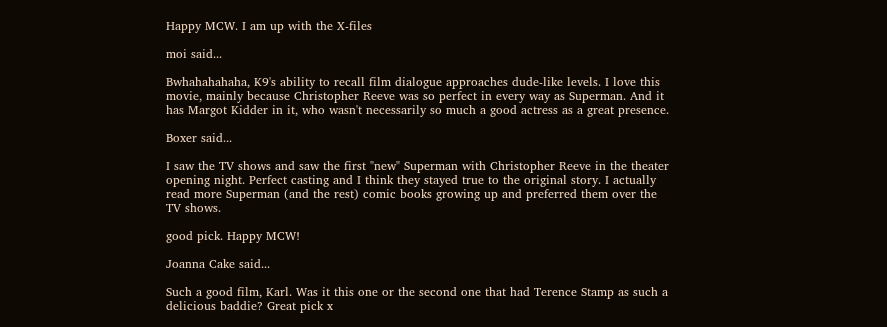Happy MCW. I am up with the X-files

moi said...

Bwhahahahaha, K9's ability to recall film dialogue approaches dude-like levels. I love this movie, mainly because Christopher Reeve was so perfect in every way as Superman. And it has Margot Kidder in it, who wasn't necessarily so much a good actress as a great presence.

Boxer said...

I saw the TV shows and saw the first "new" Superman with Christopher Reeve in the theater opening night. Perfect casting and I think they stayed true to the original story. I actually read more Superman (and the rest) comic books growing up and preferred them over the TV shows.

good pick. Happy MCW!

Joanna Cake said...

Such a good film, Karl. Was it this one or the second one that had Terence Stamp as such a delicious baddie? Great pick x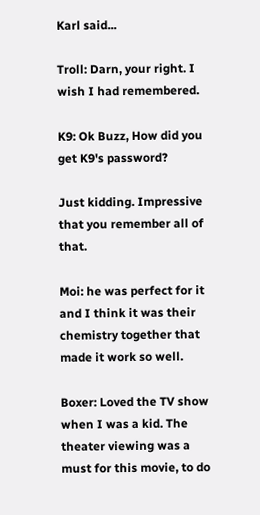Karl said...

Troll: Darn, your right. I wish I had remembered.

K9: Ok Buzz, How did you get K9's password?

Just kidding. Impressive that you remember all of that.

Moi: he was perfect for it and I think it was their chemistry together that made it work so well.

Boxer: Loved the TV show when I was a kid. The theater viewing was a must for this movie, to do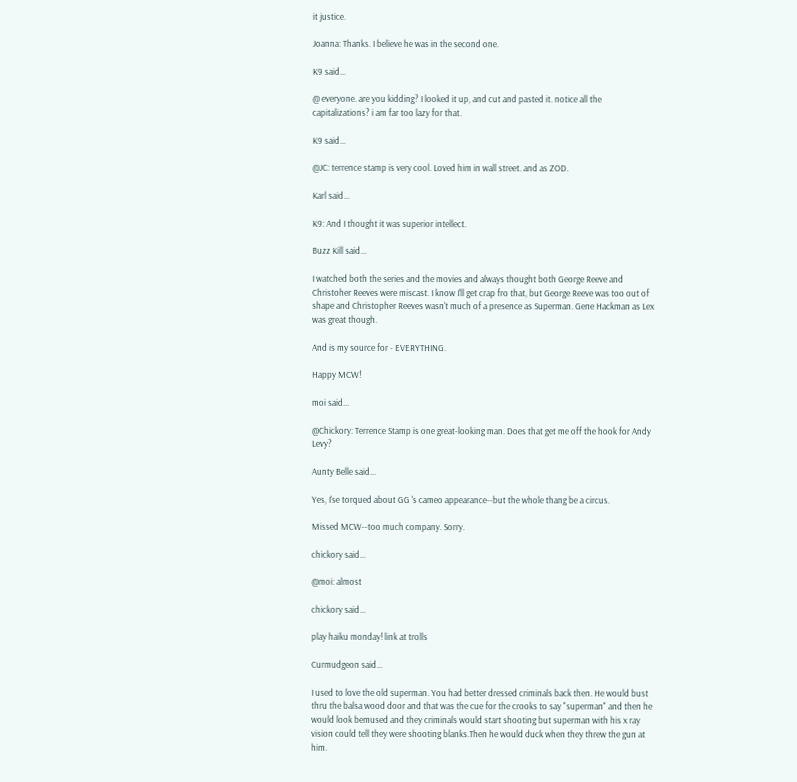it justice.

Joanna: Thanks. I believe he was in the second one.

K9 said...

@ everyone. are you kidding? I looked it up, and cut and pasted it. notice all the capitalizations? i am far too lazy for that.

K9 said...

@JC: terrence stamp is very cool. Loved him in wall street. and as ZOD.

Karl said...

K9: And I thought it was superior intellect.

Buzz Kill said...

I watched both the series and the movies and always thought both George Reeve and Christoher Reeves were miscast. I know I'll get crap fro that, but George Reeve was too out of shape and Christopher Reeves wasn't much of a presence as Superman. Gene Hackman as Lex was great though.

And is my source for - EVERYTHING.

Happy MCW!

moi said...

@Chickory: Terrence Stamp is one great-looking man. Does that get me off the hook for Andy Levy?

Aunty Belle said...

Yes, I'se torqued about GG 's cameo appearance--but the whole thang be a circus.

Missed MCW--too much company. Sorry.

chickory said...

@moi: almost

chickory said...

play haiku monday! link at trolls

Curmudgeon said...

I used to love the old superman. You had better dressed criminals back then. He would bust thru the balsa wood door and that was the cue for the crooks to say "superman" and then he would look bemused and they criminals would start shooting but superman with his x ray vision could tell they were shooting blanks.Then he would duck when they threw the gun at him.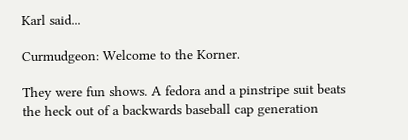Karl said...

Curmudgeon: Welcome to the Korner.

They were fun shows. A fedora and a pinstripe suit beats the heck out of a backwards baseball cap generation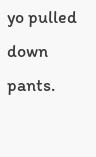yo pulled down pants.